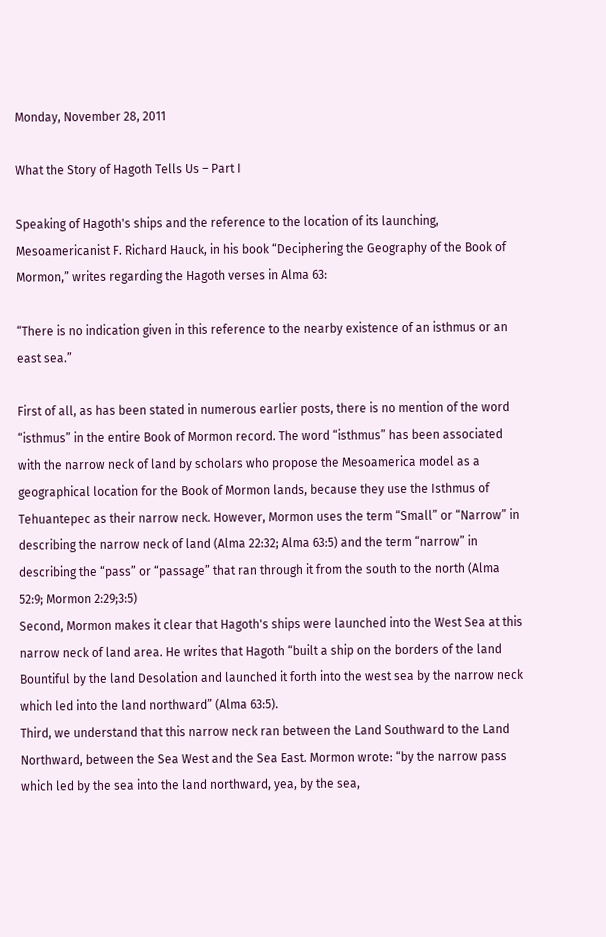Monday, November 28, 2011

What the Story of Hagoth Tells Us – Part I

Speaking of Hagoth's ships and the reference to the location of its launching, Mesoamericanist F. Richard Hauck, in his book “Deciphering the Geography of the Book of Mormon,” writes regarding the Hagoth verses in Alma 63:

“There is no indication given in this reference to the nearby existence of an isthmus or an east sea.”

First of all, as has been stated in numerous earlier posts, there is no mention of the word “isthmus” in the entire Book of Mormon record. The word “isthmus” has been associated with the narrow neck of land by scholars who propose the Mesoamerica model as a geographical location for the Book of Mormon lands, because they use the Isthmus of Tehuantepec as their narrow neck. However, Mormon uses the term “Small” or “Narrow” in describing the narrow neck of land (Alma 22:32; Alma 63:5) and the term “narrow” in describing the “pass” or “passage” that ran through it from the south to the north (Alma 52:9; Mormon 2:29;3:5)
Second, Mormon makes it clear that Hagoth's ships were launched into the West Sea at this narrow neck of land area. He writes that Hagoth “built a ship on the borders of the land Bountiful by the land Desolation and launched it forth into the west sea by the narrow neck which led into the land northward” (Alma 63:5).
Third, we understand that this narrow neck ran between the Land Southward to the Land Northward, between the Sea West and the Sea East. Mormon wrote: “by the narrow pass which led by the sea into the land northward, yea, by the sea,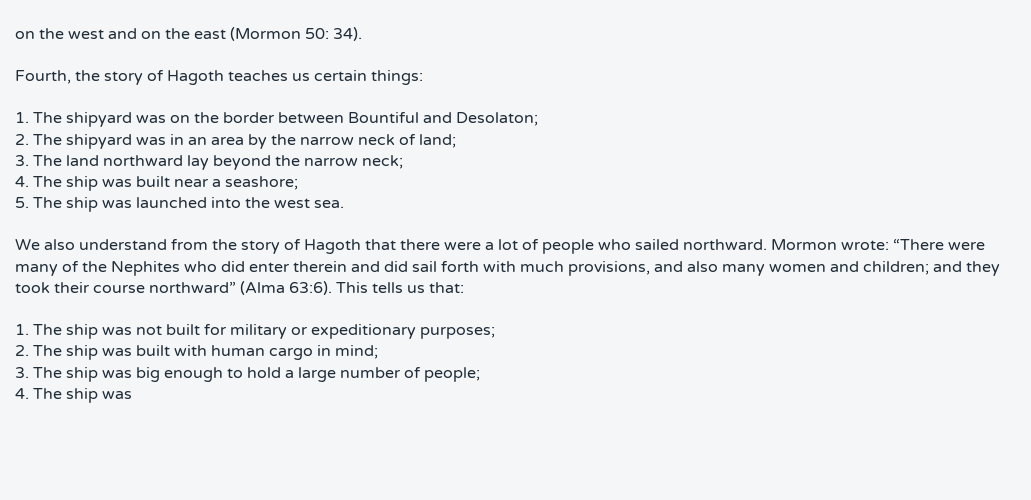on the west and on the east (Mormon 50: 34).

Fourth, the story of Hagoth teaches us certain things:

1. The shipyard was on the border between Bountiful and Desolaton;
2. The shipyard was in an area by the narrow neck of land;
3. The land northward lay beyond the narrow neck;
4. The ship was built near a seashore;
5. The ship was launched into the west sea.

We also understand from the story of Hagoth that there were a lot of people who sailed northward. Mormon wrote: “There were many of the Nephites who did enter therein and did sail forth with much provisions, and also many women and children; and they took their course northward” (Alma 63:6). This tells us that:

1. The ship was not built for military or expeditionary purposes;
2. The ship was built with human cargo in mind;
3. The ship was big enough to hold a large number of people;
4. The ship was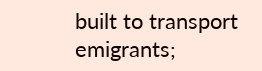built to transport emigrants;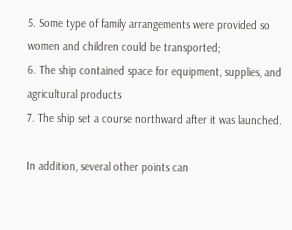5. Some type of family arrangements were provided so women and children could be transported;
6. The ship contained space for equipment, supplies, and agricultural products
7. The ship set a course northward after it was launched.

In addition, several other points can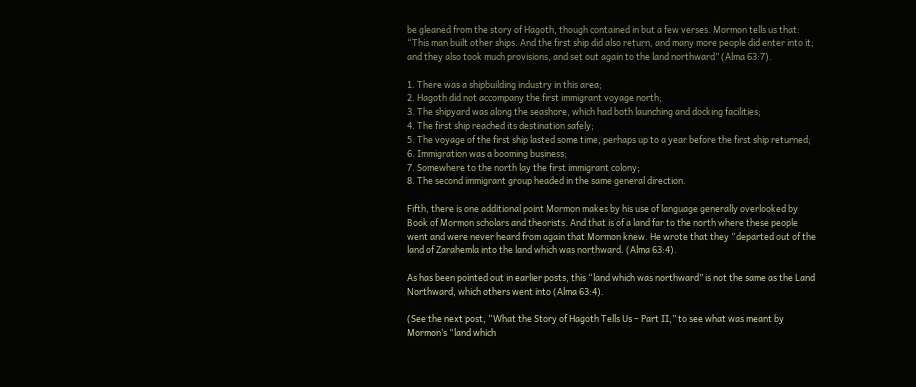be gleaned from the story of Hagoth, though contained in but a few verses. Mormon tells us that: “This man built other ships. And the first ship did also return, and many more people did enter into it; and they also took much provisions, and set out again to the land northward” (Alma 63:7).

1. There was a shipbuilding industry in this area;
2. Hagoth did not accompany the first immigrant voyage north;
3. The shipyard was along the seashore, which had both launching and docking facilities;
4. The first ship reached its destination safely;
5. The voyage of the first ship lasted some time, perhaps up to a year before the first ship returned;
6. Immigration was a booming business;
7. Somewhere to the north lay the first immigrant colony;
8. The second immigrant group headed in the same general direction.

Fifth, there is one additional point Mormon makes by his use of language generally overlooked by Book of Mormon scholars and theorists. And that is of a land far to the north where these people went and were never heard from again that Mormon knew. He wrote that they “departed out of the land of Zarahemla into the land which was northward. (Alma 63:4).

As has been pointed out in earlier posts, this “land which was northward” is not the same as the Land Northward, which others went into (Alma 63:4).

(See the next post, “What the Story of Hagoth Tells Us – Part II,” to see what was meant by Mormon’s “land which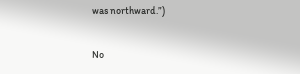was northward.”)

No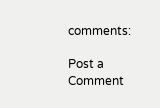comments:

Post a Comment